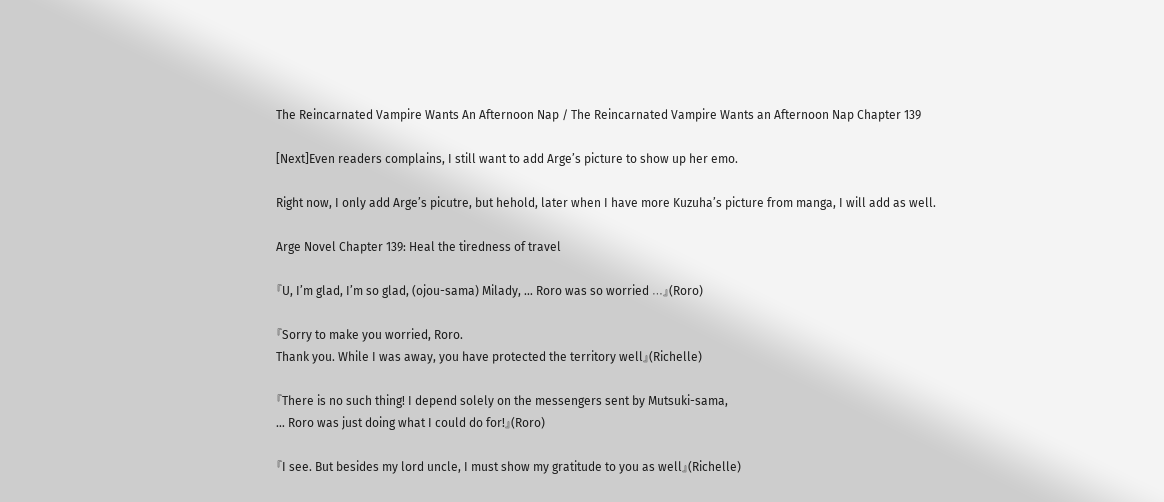The Reincarnated Vampire Wants An Afternoon Nap / The Reincarnated Vampire Wants an Afternoon Nap Chapter 139

[Next]Even readers complains, I still want to add Arge’s picture to show up her emo.

Right now, I only add Arge’s picutre, but hehold, later when I have more Kuzuha’s picture from manga, I will add as well.

Arge Novel Chapter 139: Heal the tiredness of travel

『U, I’m glad, I’m so glad, (ojou-sama) Milady, … Roro was so worried …』(Roro)

『Sorry to make you worried, Roro.
Thank you. While I was away, you have protected the territory well』(Richelle)

『There is no such thing! I depend solely on the messengers sent by Mutsuki-sama,
… Roro was just doing what I could do for!』(Roro)

『I see. But besides my lord uncle, I must show my gratitude to you as well』(Richelle)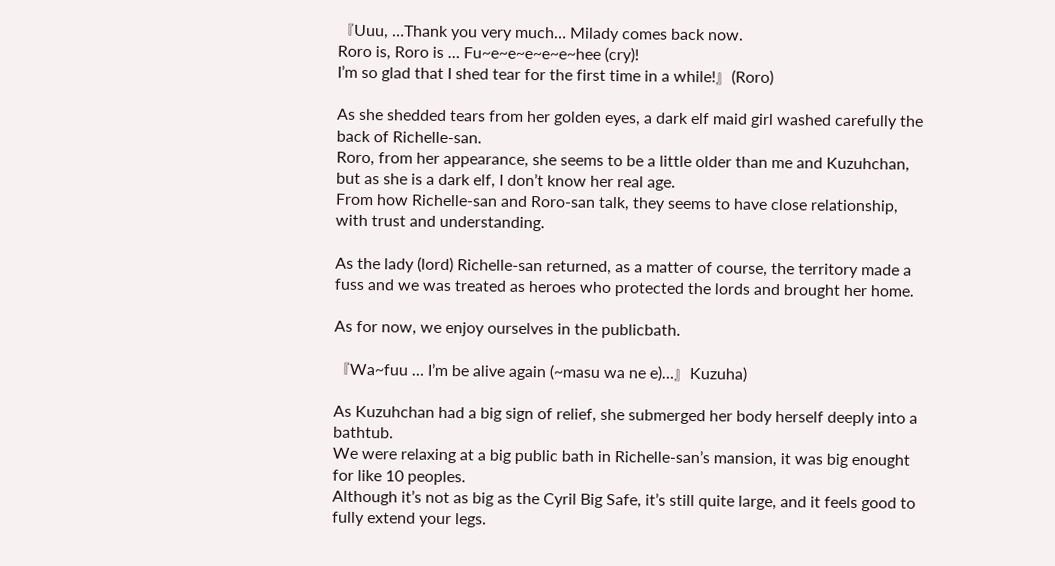『Uuu, …Thank you very much… Milady comes back now.
Roro is, Roro is … Fu~e~e~e~e~e~hee (cry)!
I’m so glad that I shed tear for the first time in a while!』(Roro)

As she shedded tears from her golden eyes, a dark elf maid girl washed carefully the back of Richelle-san.
Roro, from her appearance, she seems to be a little older than me and Kuzuhchan, but as she is a dark elf, I don’t know her real age.
From how Richelle-san and Roro-san talk, they seems to have close relationship, with trust and understanding.

As the lady (lord) Richelle-san returned, as a matter of course, the territory made a fuss and we was treated as heroes who protected the lords and brought her home.

As for now, we enjoy ourselves in the publicbath.

『Wa~fuu … I’m be alive again (~masu wa ne e)…』Kuzuha)

As Kuzuhchan had a big sign of relief, she submerged her body herself deeply into a bathtub.
We were relaxing at a big public bath in Richelle-san’s mansion, it was big enought for like 10 peoples.
Although it’s not as big as the Cyril Big Safe, it’s still quite large, and it feels good to fully extend your legs.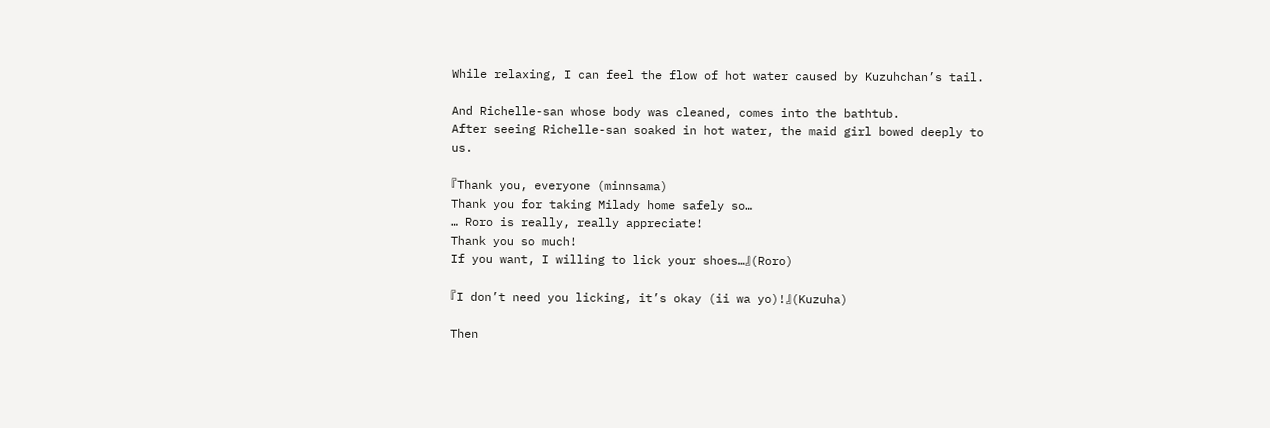While relaxing, I can feel the flow of hot water caused by Kuzuhchan’s tail.

And Richelle-san whose body was cleaned, comes into the bathtub.
After seeing Richelle-san soaked in hot water, the maid girl bowed deeply to us.

『Thank you, everyone (minnsama)
Thank you for taking Milady home safely so…
… Roro is really, really appreciate!
Thank you so much!
If you want, I willing to lick your shoes…』(Roro)

『I don’t need you licking, it’s okay (ii wa yo)!』(Kuzuha)

Then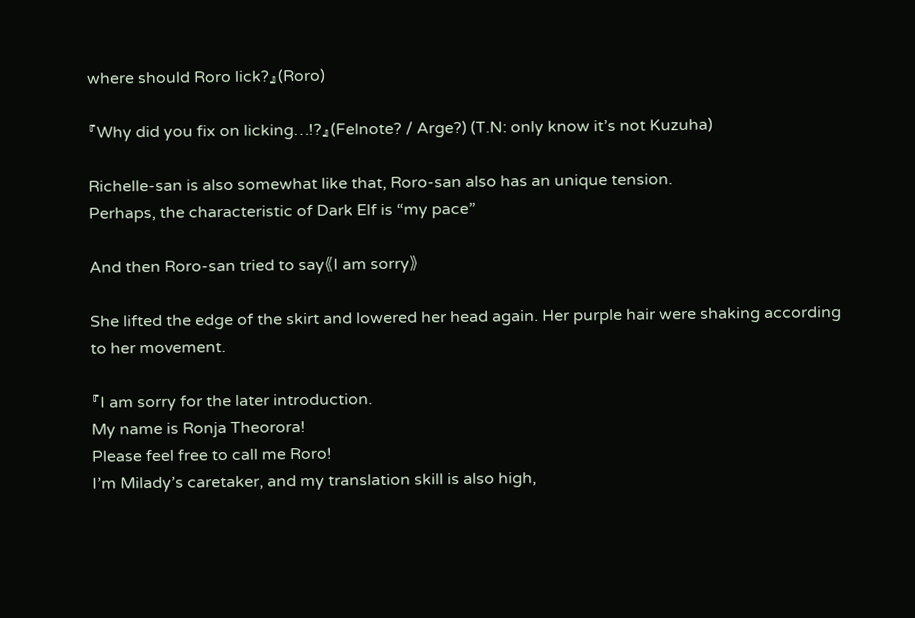where should Roro lick?』(Roro)

『Why did you fix on licking…!?』(Felnote? / Arge?) (T.N: only know it’s not Kuzuha)

Richelle-san is also somewhat like that, Roro-san also has an unique tension.
Perhaps, the characteristic of Dark Elf is “my pace”

And then Roro-san tried to say《I am sorry》

She lifted the edge of the skirt and lowered her head again. Her purple hair were shaking according to her movement.

『I am sorry for the later introduction.
My name is Ronja Theorora!
Please feel free to call me Roro!
I’m Milady’s caretaker, and my translation skill is also high,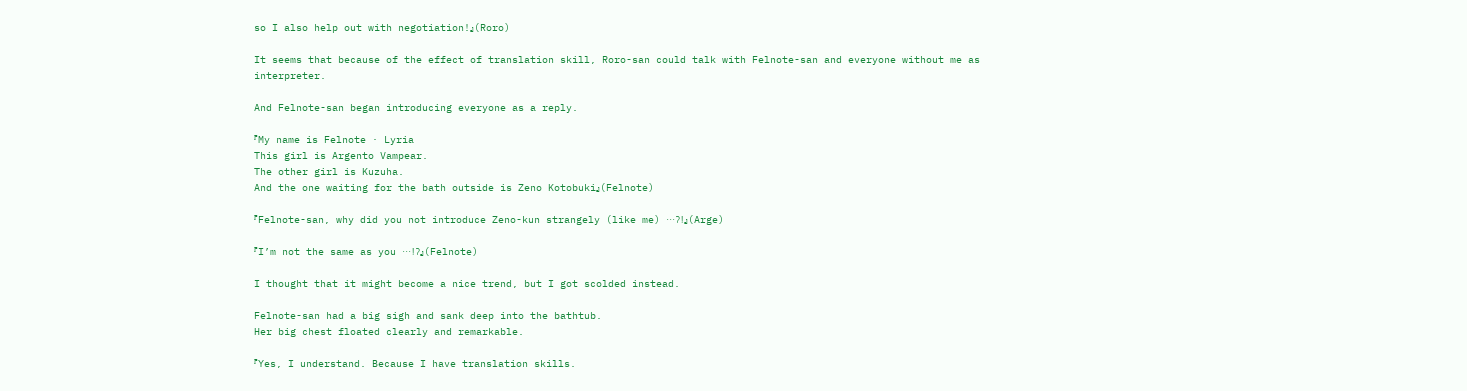so I also help out with negotiation!』(Roro)

It seems that because of the effect of translation skill, Roro-san could talk with Felnote-san and everyone without me as interpreter.

And Felnote-san began introducing everyone as a reply.

『My name is Felnote · Lyria
This girl is Argento Vampear.
The other girl is Kuzuha.
And the one waiting for the bath outside is Zeno Kotobuki』(Felnote)

『Felnote-san, why did you not introduce Zeno-kun strangely (like me) …?!』(Arge)

『I’m not the same as you …!?』(Felnote)

I thought that it might become a nice trend, but I got scolded instead.

Felnote-san had a big sigh and sank deep into the bathtub.
Her big chest floated clearly and remarkable.

『Yes, I understand. Because I have translation skills.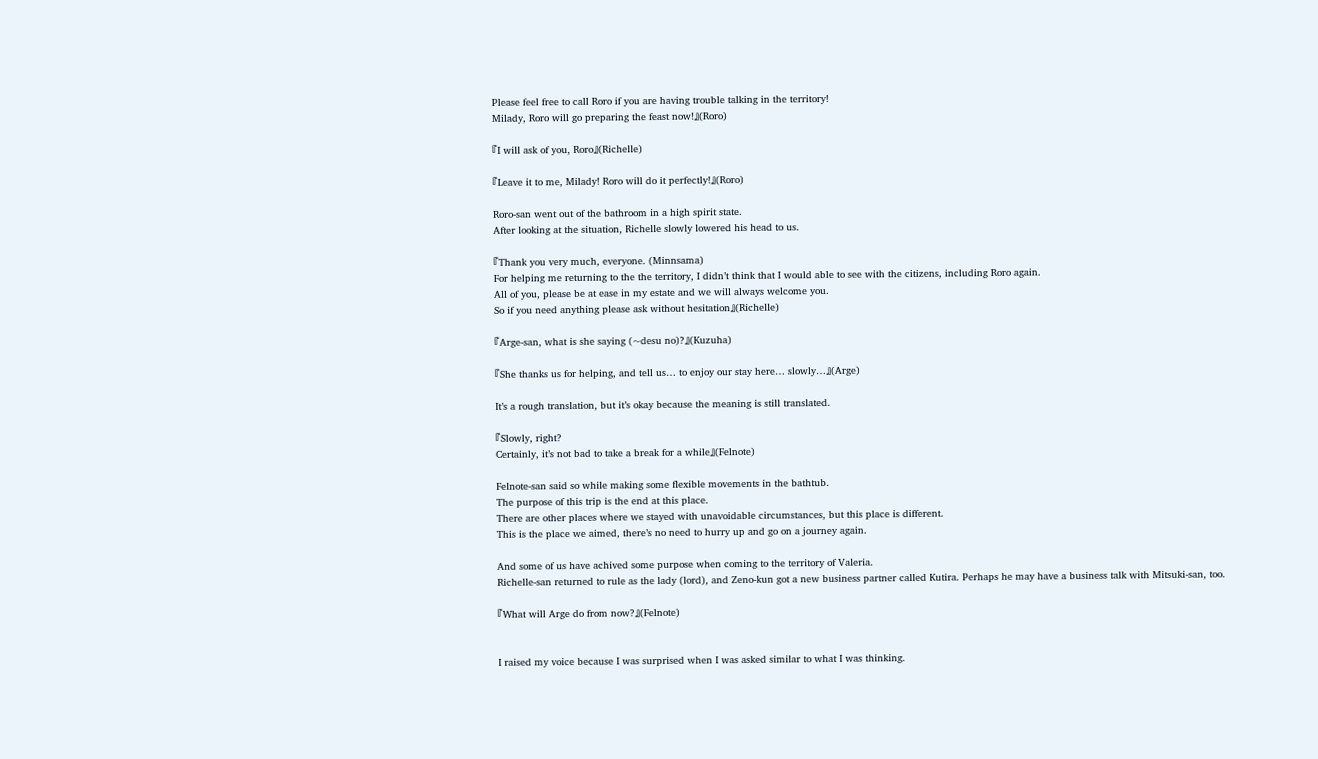Please feel free to call Roro if you are having trouble talking in the territory!
Milady, Roro will go preparing the feast now!』(Roro)

『I will ask of you, Roro』(Richelle)

『Leave it to me, Milady! Roro will do it perfectly!』(Roro)

Roro-san went out of the bathroom in a high spirit state.
After looking at the situation, Richelle slowly lowered his head to us.

『Thank you very much, everyone. (Minnsama)
For helping me returning to the the territory, I didn’t think that I would able to see with the citizens, including Roro again.
All of you, please be at ease in my estate and we will always welcome you.
So if you need anything please ask without hesitation』(Richelle)

『Arge-san, what is she saying (~desu no)?』(Kuzuha)

『She thanks us for helping, and tell us… to enjoy our stay here… slowly…』(Arge)

It’s a rough translation, but it’s okay because the meaning is still translated.

『Slowly, right?
Certainly, it’s not bad to take a break for a while』(Felnote)

Felnote-san said so while making some flexible movements in the bathtub.
The purpose of this trip is the end at this place.
There are other places where we stayed with unavoidable circumstances, but this place is different.
This is the place we aimed, there’s no need to hurry up and go on a journey again.

And some of us have achived some purpose when coming to the territory of Valeria.
Richelle-san returned to rule as the lady (lord), and Zeno-kun got a new business partner called Kutira. Perhaps he may have a business talk with Mitsuki-san, too.

『What will Arge do from now?』(Felnote)


I raised my voice because I was surprised when I was asked similar to what I was thinking.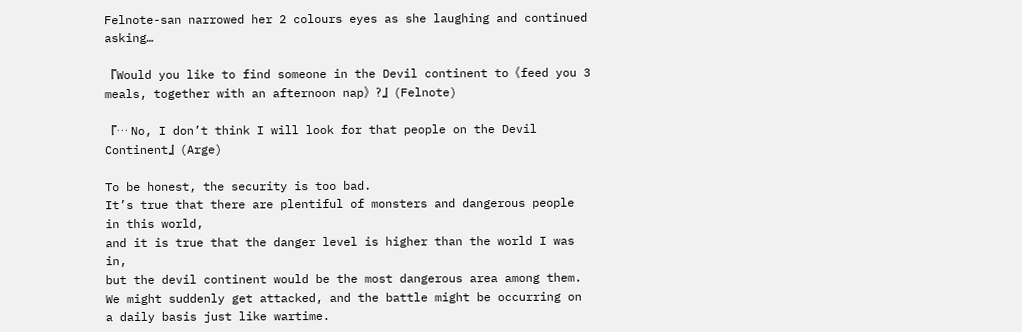Felnote-san narrowed her 2 colours eyes as she laughing and continued asking…

『Would you like to find someone in the Devil continent to《feed you 3 meals, together with an afternoon nap》?』(Felnote)

『… No, I don’t think I will look for that people on the Devil Continent』(Arge)

To be honest, the security is too bad.
It’s true that there are plentiful of monsters and dangerous people in this world,
and it is true that the danger level is higher than the world I was in,
but the devil continent would be the most dangerous area among them.
We might suddenly get attacked, and the battle might be occurring on a daily basis just like wartime.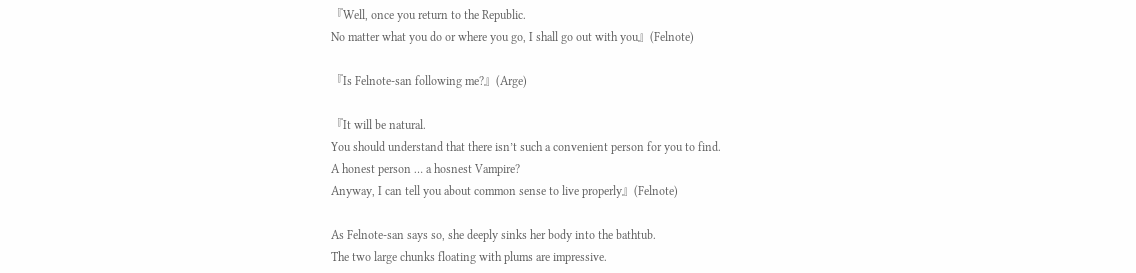『Well, once you return to the Republic.
No matter what you do or where you go, I shall go out with you』(Felnote)

『Is Felnote-san following me?』(Arge)

『It will be natural.
You should understand that there isn’t such a convenient person for you to find.
A honest person … a hosnest Vampire?
Anyway, I can tell you about common sense to live properly』(Felnote)

As Felnote-san says so, she deeply sinks her body into the bathtub.
The two large chunks floating with plums are impressive.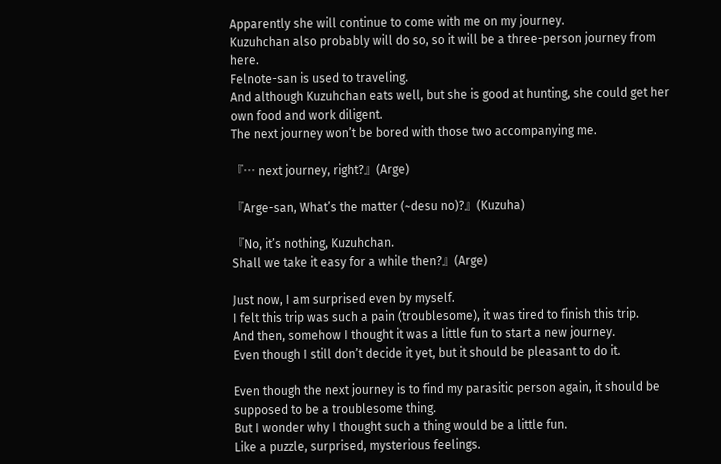Apparently she will continue to come with me on my journey.
Kuzuhchan also probably will do so, so it will be a three-person journey from here.
Felnote-san is used to traveling.
And although Kuzuhchan eats well, but she is good at hunting, she could get her own food and work diligent.
The next journey won’t be bored with those two accompanying me.

『… next journey, right?』(Arge)

『Arge-san, What’s the matter (~desu no)?』(Kuzuha)

『No, it’s nothing, Kuzuhchan.
Shall we take it easy for a while then?』(Arge)

Just now, I am surprised even by myself.
I felt this trip was such a pain (troublesome), it was tired to finish this trip.
And then, somehow I thought it was a little fun to start a new journey.
Even though I still don’t decide it yet, but it should be pleasant to do it.

Even though the next journey is to find my parasitic person again, it should be supposed to be a troublesome thing.
But I wonder why I thought such a thing would be a little fun.
Like a puzzle, surprised, mysterious feelings.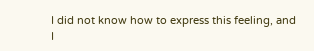I did not know how to express this feeling, and I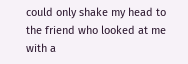could only shake my head to the friend who looked at me with a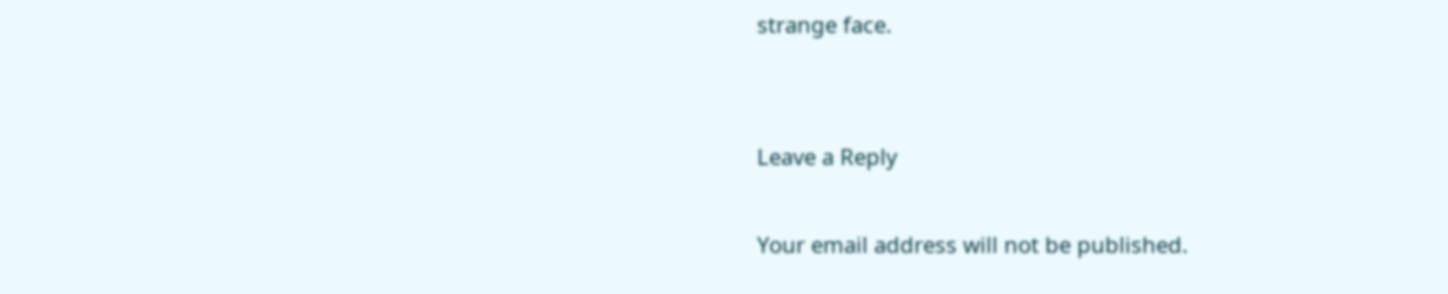strange face.


Leave a Reply

Your email address will not be published.